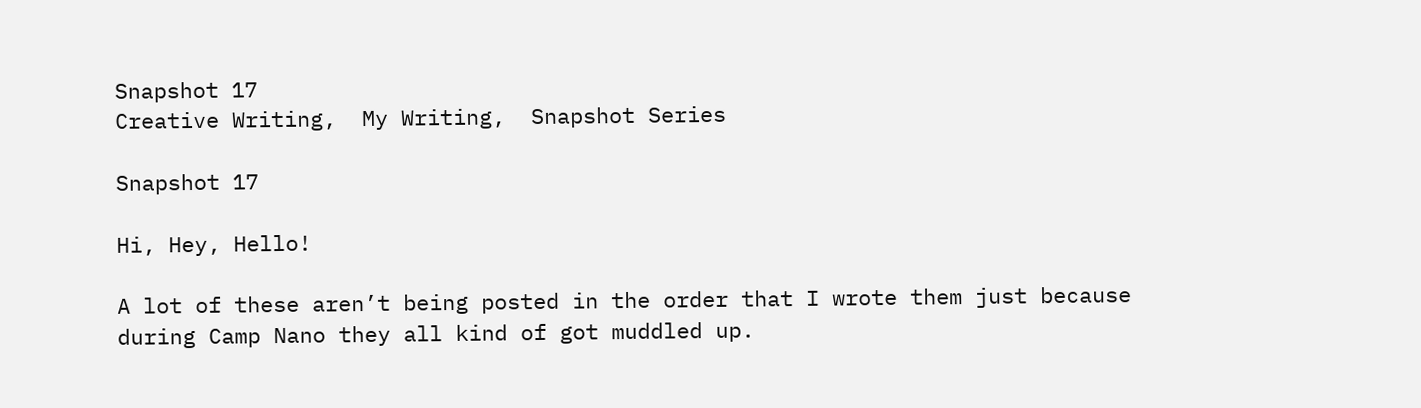Snapshot 17
Creative Writing,  My Writing,  Snapshot Series

Snapshot 17

Hi, Hey, Hello!

A lot of these aren’t being posted in the order that I wrote them just because during Camp Nano they all kind of got muddled up.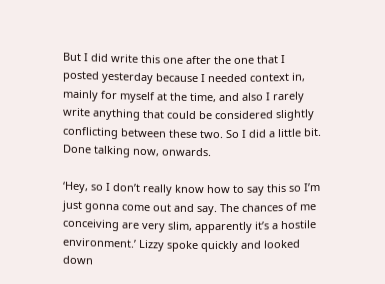But I did write this one after the one that I posted yesterday because I needed context in, mainly for myself at the time, and also I rarely write anything that could be considered slightly conflicting between these two. So I did a little bit. Done talking now, onwards.

‘Hey, so I don’t really know how to say this so I’m just gonna come out and say. The chances of me conceiving are very slim, apparently it’s a hostile environment.’ Lizzy spoke quickly and looked down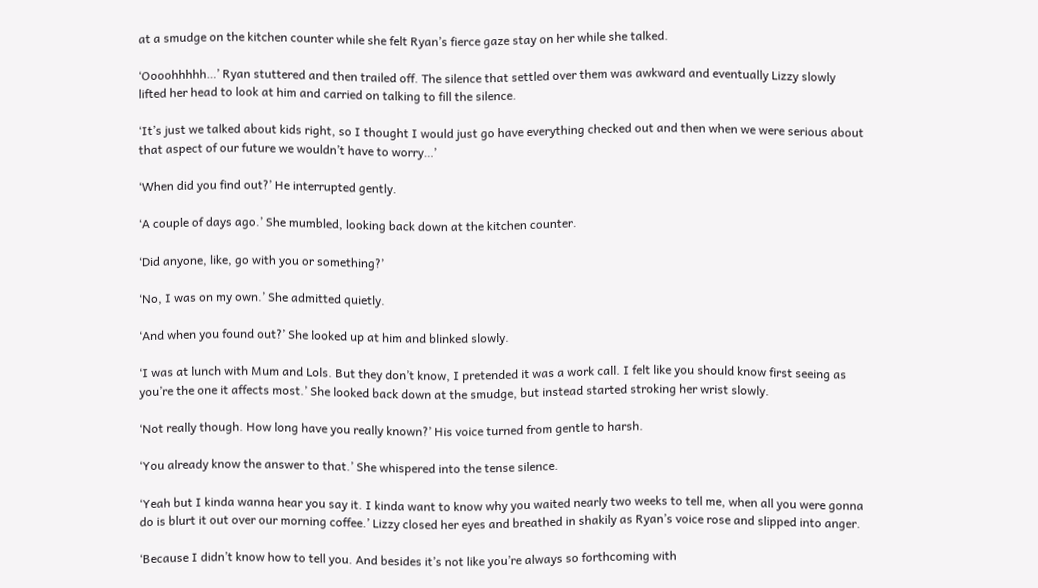at a smudge on the kitchen counter while she felt Ryan’s fierce gaze stay on her while she talked.

‘Oooohhhhh…’ Ryan stuttered and then trailed off. The silence that settled over them was awkward and eventually Lizzy slowly lifted her head to look at him and carried on talking to fill the silence.

‘It’s just we talked about kids right, so I thought I would just go have everything checked out and then when we were serious about that aspect of our future we wouldn’t have to worry…’

‘When did you find out?’ He interrupted gently.

‘A couple of days ago.’ She mumbled, looking back down at the kitchen counter.

‘Did anyone, like, go with you or something?’

‘No, I was on my own.’ She admitted quietly.

‘And when you found out?’ She looked up at him and blinked slowly.

‘I was at lunch with Mum and Lols. But they don’t know, I pretended it was a work call. I felt like you should know first seeing as you’re the one it affects most.’ She looked back down at the smudge, but instead started stroking her wrist slowly.

‘Not really though. How long have you really known?’ His voice turned from gentle to harsh.

‘You already know the answer to that.’ She whispered into the tense silence.

‘Yeah but I kinda wanna hear you say it. I kinda want to know why you waited nearly two weeks to tell me, when all you were gonna do is blurt it out over our morning coffee.’ Lizzy closed her eyes and breathed in shakily as Ryan’s voice rose and slipped into anger.

‘Because I didn’t know how to tell you. And besides it’s not like you’re always so forthcoming with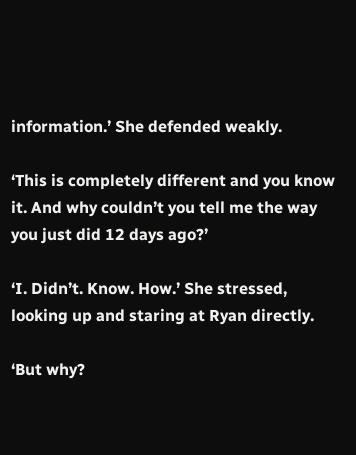information.’ She defended weakly.

‘This is completely different and you know it. And why couldn’t you tell me the way you just did 12 days ago?’

‘I. Didn’t. Know. How.’ She stressed, looking up and staring at Ryan directly.

‘But why?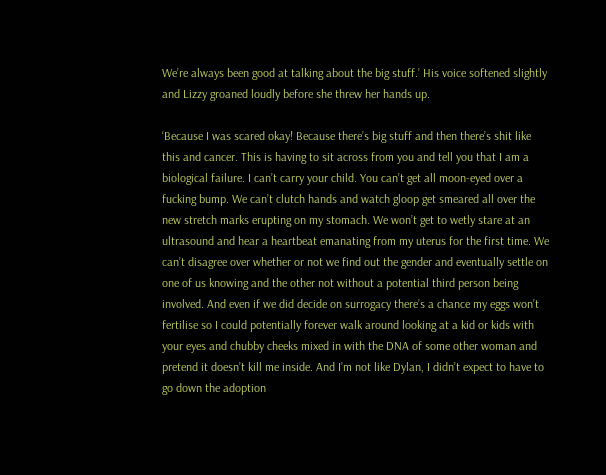We’re always been good at talking about the big stuff.’ His voice softened slightly and Lizzy groaned loudly before she threw her hands up.

‘Because I was scared okay! Because there’s big stuff and then there’s shit like this and cancer. This is having to sit across from you and tell you that I am a biological failure. I can’t carry your child. You can’t get all moon-eyed over a fucking bump. We can’t clutch hands and watch gloop get smeared all over the new stretch marks erupting on my stomach. We won’t get to wetly stare at an ultrasound and hear a heartbeat emanating from my uterus for the first time. We can’t disagree over whether or not we find out the gender and eventually settle on one of us knowing and the other not without a potential third person being involved. And even if we did decide on surrogacy there’s a chance my eggs won’t fertilise so I could potentially forever walk around looking at a kid or kids with your eyes and chubby cheeks mixed in with the DNA of some other woman and pretend it doesn’t kill me inside. And I’m not like Dylan, I didn’t expect to have to go down the adoption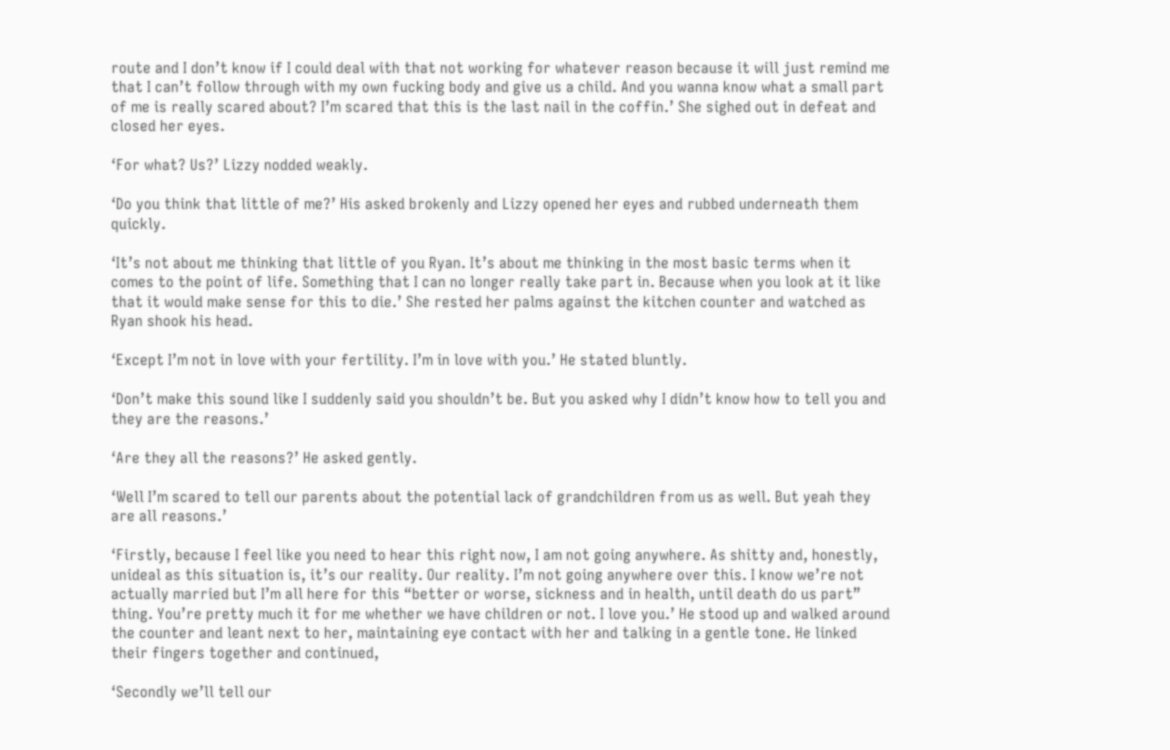route and I don’t know if I could deal with that not working for whatever reason because it will just remind me that I can’t follow through with my own fucking body and give us a child. And you wanna know what a small part of me is really scared about? I’m scared that this is the last nail in the coffin.’ She sighed out in defeat and closed her eyes.

‘For what? Us?’ Lizzy nodded weakly.

‘Do you think that little of me?’ His asked brokenly and Lizzy opened her eyes and rubbed underneath them quickly.

‘It’s not about me thinking that little of you Ryan. It’s about me thinking in the most basic terms when it comes to the point of life. Something that I can no longer really take part in. Because when you look at it like that it would make sense for this to die.’ She rested her palms against the kitchen counter and watched as Ryan shook his head.

‘Except I’m not in love with your fertility. I’m in love with you.’ He stated bluntly.

‘Don’t make this sound like I suddenly said you shouldn’t be. But you asked why I didn’t know how to tell you and they are the reasons.’

‘Are they all the reasons?’ He asked gently.

‘Well I’m scared to tell our parents about the potential lack of grandchildren from us as well. But yeah they are all reasons.’

‘Firstly, because I feel like you need to hear this right now, I am not going anywhere. As shitty and, honestly, unideal as this situation is, it’s our reality. Our reality. I’m not going anywhere over this. I know we’re not actually married but I’m all here for this “better or worse, sickness and in health, until death do us part” thing. You’re pretty much it for me whether we have children or not. I love you.’ He stood up and walked around the counter and leant next to her, maintaining eye contact with her and talking in a gentle tone. He linked their fingers together and continued,

‘Secondly we’ll tell our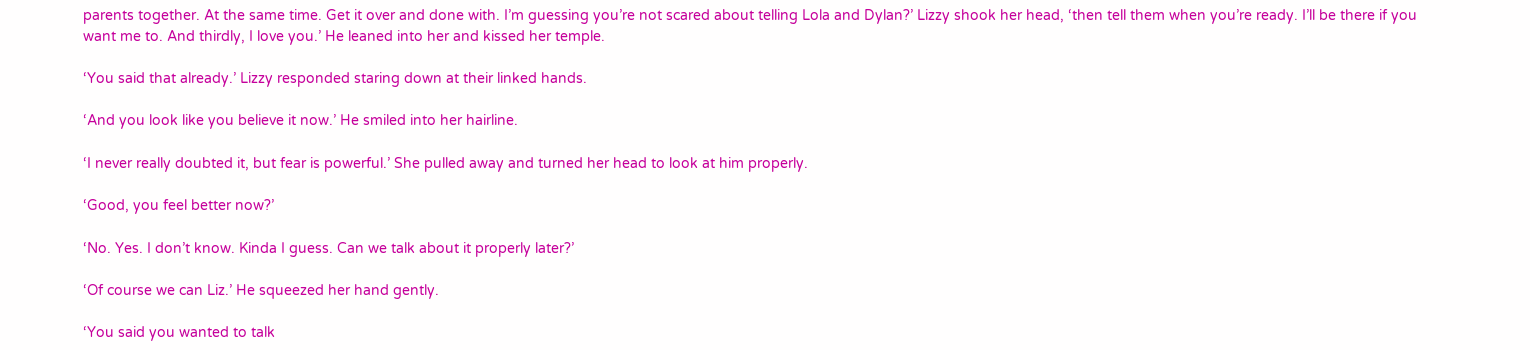parents together. At the same time. Get it over and done with. I’m guessing you’re not scared about telling Lola and Dylan?’ Lizzy shook her head, ‘then tell them when you’re ready. I’ll be there if you want me to. And thirdly, I love you.’ He leaned into her and kissed her temple.

‘You said that already.’ Lizzy responded staring down at their linked hands.

‘And you look like you believe it now.’ He smiled into her hairline.

‘I never really doubted it, but fear is powerful.’ She pulled away and turned her head to look at him properly.

‘Good, you feel better now?’

‘No. Yes. I don’t know. Kinda I guess. Can we talk about it properly later?’

‘Of course we can Liz.’ He squeezed her hand gently.

‘You said you wanted to talk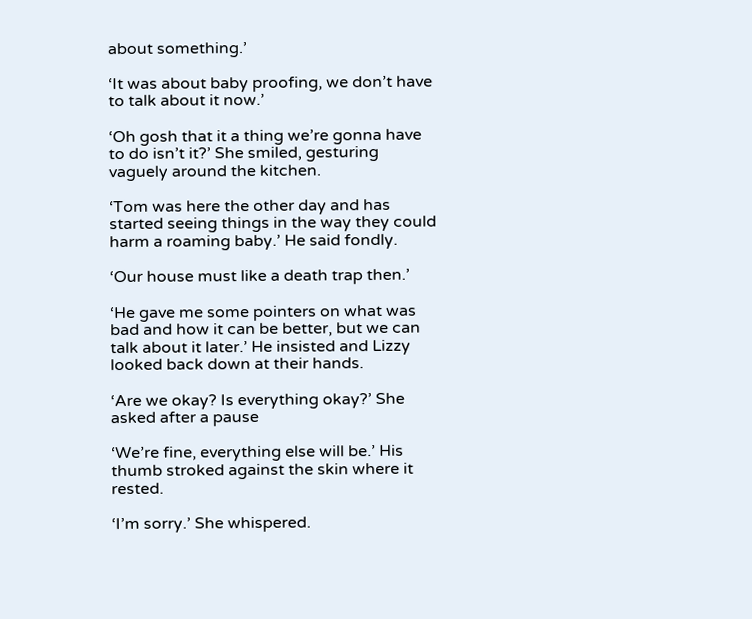about something.’

‘It was about baby proofing, we don’t have to talk about it now.’

‘Oh gosh that it a thing we’re gonna have to do isn’t it?’ She smiled, gesturing vaguely around the kitchen.

‘Tom was here the other day and has started seeing things in the way they could harm a roaming baby.’ He said fondly.

‘Our house must like a death trap then.’

‘He gave me some pointers on what was bad and how it can be better, but we can talk about it later.’ He insisted and Lizzy looked back down at their hands.

‘Are we okay? Is everything okay?’ She asked after a pause

‘We’re fine, everything else will be.’ His thumb stroked against the skin where it rested.

‘I’m sorry.’ She whispered.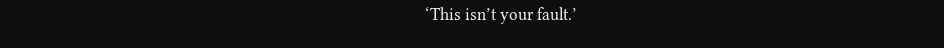‘This isn’t your fault.’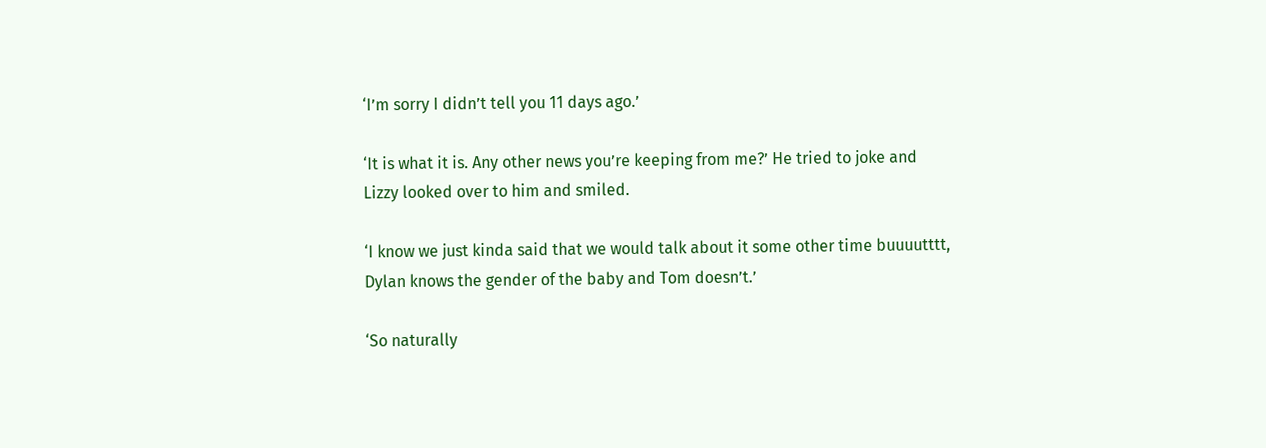‘I’m sorry I didn’t tell you 11 days ago.’

‘It is what it is. Any other news you’re keeping from me?’ He tried to joke and Lizzy looked over to him and smiled.

‘I know we just kinda said that we would talk about it some other time buuuutttt, Dylan knows the gender of the baby and Tom doesn’t.’

‘So naturally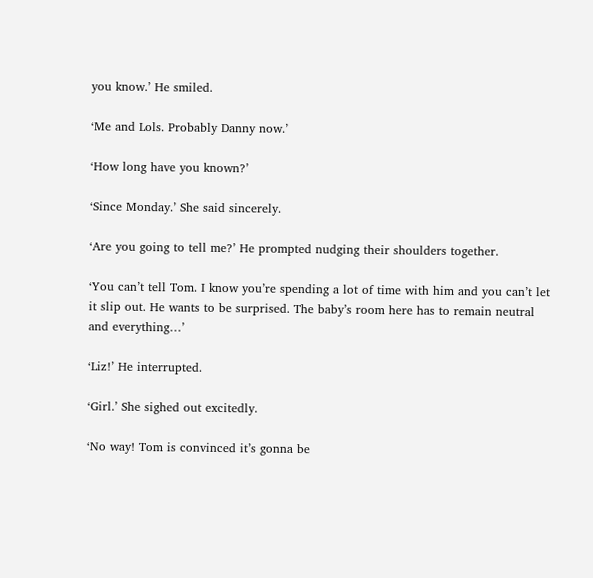you know.’ He smiled.

‘Me and Lols. Probably Danny now.’

‘How long have you known?’

‘Since Monday.’ She said sincerely.

‘Are you going to tell me?’ He prompted nudging their shoulders together.

‘You can’t tell Tom. I know you’re spending a lot of time with him and you can’t let it slip out. He wants to be surprised. The baby’s room here has to remain neutral and everything…’

‘Liz!’ He interrupted.

‘Girl.’ She sighed out excitedly.

‘No way! Tom is convinced it’s gonna be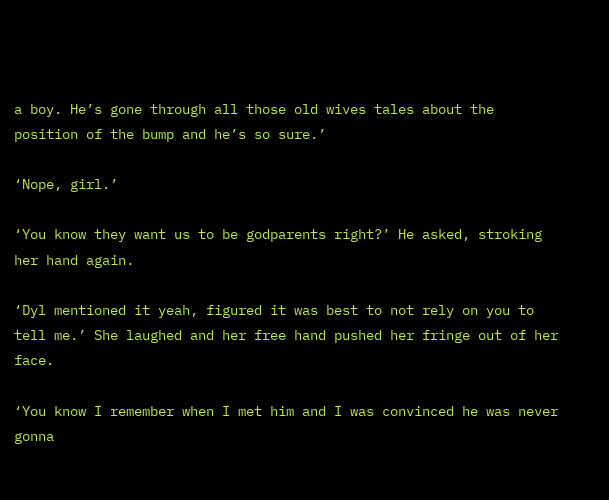a boy. He’s gone through all those old wives tales about the position of the bump and he’s so sure.’

‘Nope, girl.’

‘You know they want us to be godparents right?’ He asked, stroking her hand again.

‘Dyl mentioned it yeah, figured it was best to not rely on you to tell me.’ She laughed and her free hand pushed her fringe out of her face.

‘You know I remember when I met him and I was convinced he was never gonna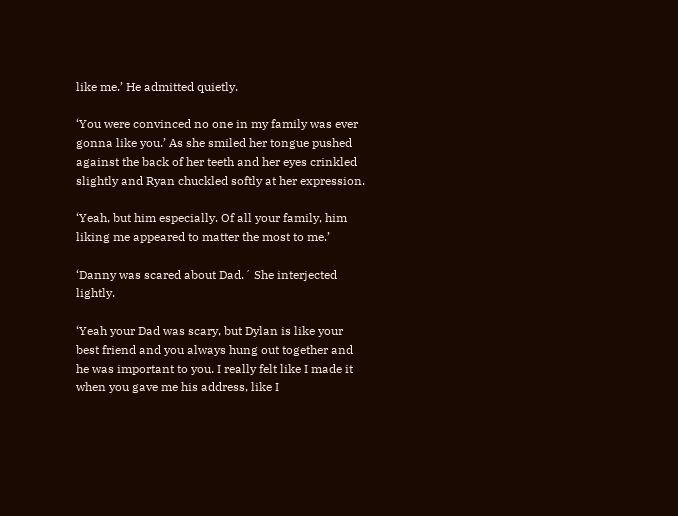like me.’ He admitted quietly.

‘You were convinced no one in my family was ever gonna like you.’ As she smiled her tongue pushed against the back of her teeth and her eyes crinkled slightly and Ryan chuckled softly at her expression.

‘Yeah, but him especially. Of all your family, him liking me appeared to matter the most to me.’

‘Danny was scared about Dad.´ She interjected lightly.

‘Yeah your Dad was scary, but Dylan is like your best friend and you always hung out together and he was important to you. I really felt like I made it when you gave me his address, like I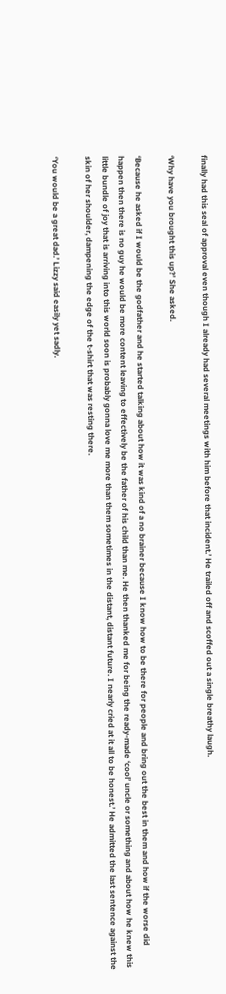finally had this seal of approval even though I already had several meetings with him before that incident.’ He trailed off and scoffed out a single breathy laugh.

‘Why have you brought this up?’ She asked.

‘Because he asked if I would be the godfather and he started talking about how it was kind of a no brainer because I know how to be there for people and bring out the best in them and how if the worse did happen then there is no guy he would be more content leaving to effectively be the father of his child than me. He then thanked me for being the ready-made ‘cool’ uncle or something and about how he knew this little bundle of joy that is arriving into this world soon is probably gonna love me more than them sometimes in the distant, distant future. I nearly cried at it all to be honest.’ He admitted the last sentence against the skin of her shoulder, dampening the edge of the t-shirt that was resting there.

‘You would be a great dad.’ Lizzy said easily yet sadly.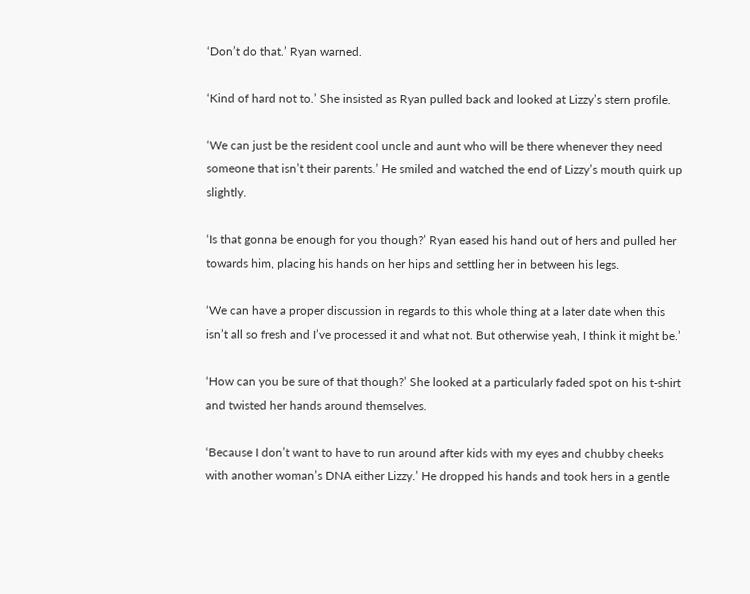‘Don’t do that.’ Ryan warned.

‘Kind of hard not to.’ She insisted as Ryan pulled back and looked at Lizzy’s stern profile.

‘We can just be the resident cool uncle and aunt who will be there whenever they need someone that isn’t their parents.’ He smiled and watched the end of Lizzy’s mouth quirk up slightly.

‘Is that gonna be enough for you though?’ Ryan eased his hand out of hers and pulled her towards him, placing his hands on her hips and settling her in between his legs.

‘We can have a proper discussion in regards to this whole thing at a later date when this isn’t all so fresh and I’ve processed it and what not. But otherwise yeah, I think it might be.’

‘How can you be sure of that though?’ She looked at a particularly faded spot on his t-shirt and twisted her hands around themselves.

‘Because I don’t want to have to run around after kids with my eyes and chubby cheeks with another woman’s DNA either Lizzy.’ He dropped his hands and took hers in a gentle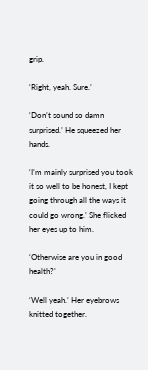grip.

‘Right, yeah. Sure.’

‘Don’t sound so damn surprised.’ He squeezed her hands.

‘I’m mainly surprised you took it so well to be honest, I kept going through all the ways it could go wrong.’ She flicked her eyes up to him.

‘Otherwise are you in good health?’

‘Well yeah.’ Her eyebrows knitted together.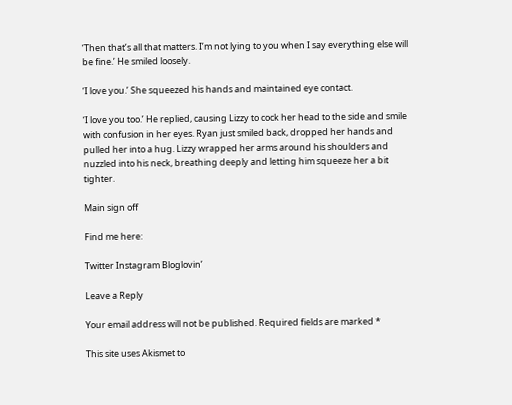‘Then that’s all that matters. I’m not lying to you when I say everything else will be fine.’ He smiled loosely.

‘I love you.’ She squeezed his hands and maintained eye contact.

‘I love you too.’ He replied, causing Lizzy to cock her head to the side and smile with confusion in her eyes. Ryan just smiled back, dropped her hands and pulled her into a hug. Lizzy wrapped her arms around his shoulders and nuzzled into his neck, breathing deeply and letting him squeeze her a bit tighter.

Main sign off

Find me here:

Twitter Instagram Bloglovin’

Leave a Reply

Your email address will not be published. Required fields are marked *

This site uses Akismet to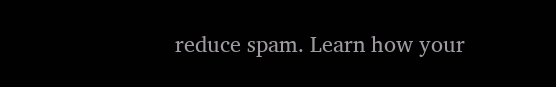reduce spam. Learn how your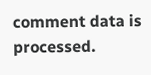comment data is processed.